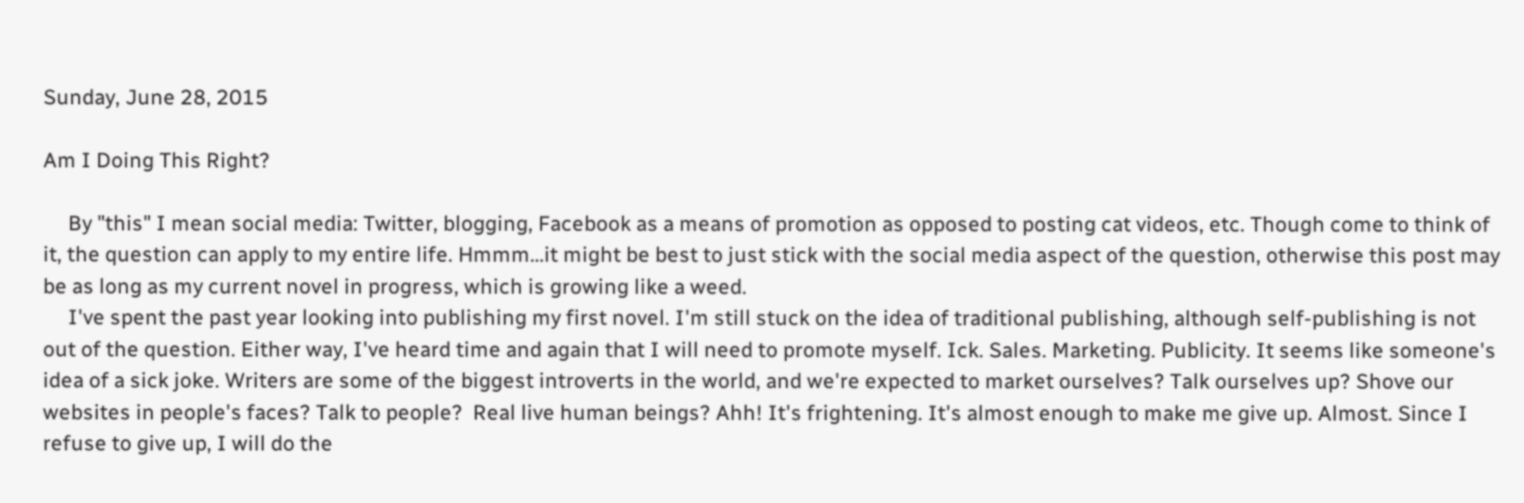Sunday, June 28, 2015

Am I Doing This Right?

     By "this" I mean social media: Twitter, blogging, Facebook as a means of promotion as opposed to posting cat videos, etc. Though come to think of it, the question can apply to my entire life. Hmmm…it might be best to just stick with the social media aspect of the question, otherwise this post may be as long as my current novel in progress, which is growing like a weed.
     I've spent the past year looking into publishing my first novel. I'm still stuck on the idea of traditional publishing, although self-publishing is not out of the question. Either way, I've heard time and again that I will need to promote myself. Ick. Sales. Marketing. Publicity. It seems like someone's idea of a sick joke. Writers are some of the biggest introverts in the world, and we're expected to market ourselves? Talk ourselves up? Shove our websites in people's faces? Talk to people?  Real live human beings? Ahh! It's frightening. It's almost enough to make me give up. Almost. Since I refuse to give up, I will do the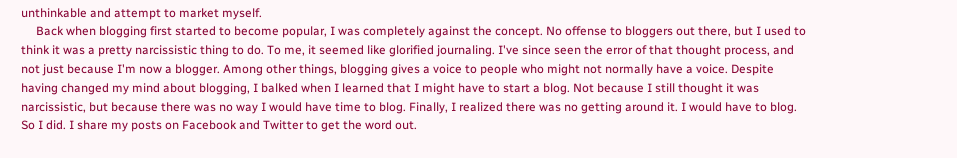unthinkable and attempt to market myself.
     Back when blogging first started to become popular, I was completely against the concept. No offense to bloggers out there, but I used to think it was a pretty narcissistic thing to do. To me, it seemed like glorified journaling. I've since seen the error of that thought process, and not just because I'm now a blogger. Among other things, blogging gives a voice to people who might not normally have a voice. Despite having changed my mind about blogging, I balked when I learned that I might have to start a blog. Not because I still thought it was narcissistic, but because there was no way I would have time to blog. Finally, I realized there was no getting around it. I would have to blog. So I did. I share my posts on Facebook and Twitter to get the word out.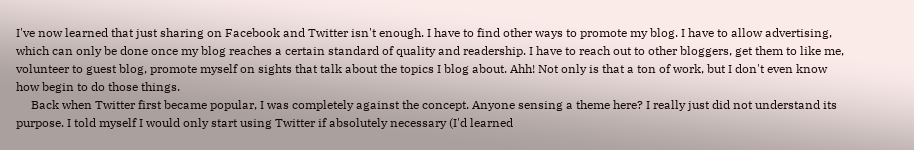I've now learned that just sharing on Facebook and Twitter isn't enough. I have to find other ways to promote my blog. I have to allow advertising, which can only be done once my blog reaches a certain standard of quality and readership. I have to reach out to other bloggers, get them to like me, volunteer to guest blog, promote myself on sights that talk about the topics I blog about. Ahh! Not only is that a ton of work, but I don't even know how begin to do those things.
     Back when Twitter first became popular, I was completely against the concept. Anyone sensing a theme here? I really just did not understand its purpose. I told myself I would only start using Twitter if absolutely necessary (I'd learned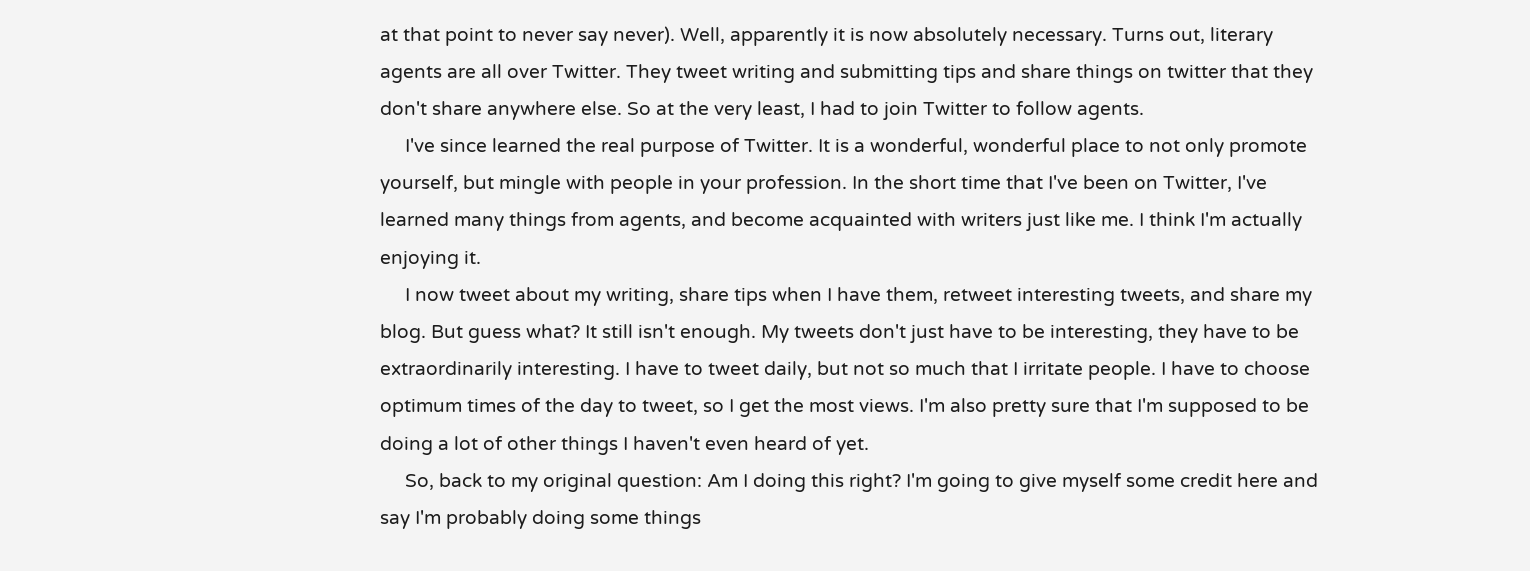at that point to never say never). Well, apparently it is now absolutely necessary. Turns out, literary agents are all over Twitter. They tweet writing and submitting tips and share things on twitter that they don't share anywhere else. So at the very least, I had to join Twitter to follow agents.
     I've since learned the real purpose of Twitter. It is a wonderful, wonderful place to not only promote yourself, but mingle with people in your profession. In the short time that I've been on Twitter, I've learned many things from agents, and become acquainted with writers just like me. I think I'm actually enjoying it.
     I now tweet about my writing, share tips when I have them, retweet interesting tweets, and share my blog. But guess what? It still isn't enough. My tweets don't just have to be interesting, they have to be extraordinarily interesting. I have to tweet daily, but not so much that I irritate people. I have to choose optimum times of the day to tweet, so I get the most views. I'm also pretty sure that I'm supposed to be doing a lot of other things I haven't even heard of yet.
     So, back to my original question: Am I doing this right? I'm going to give myself some credit here and say I'm probably doing some things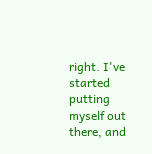right. I've started putting myself out there, and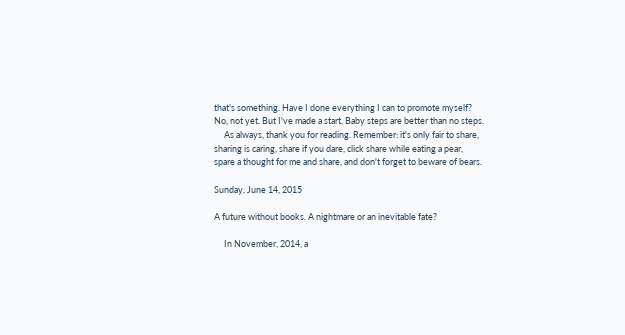that's something. Have I done everything I can to promote myself? No, not yet. But I've made a start. Baby steps are better than no steps.
     As always, thank you for reading. Remember: it's only fair to share, sharing is caring, share if you dare, click share while eating a pear, spare a thought for me and share, and don't forget to beware of bears.

Sunday, June 14, 2015

A future without books. A nightmare or an inevitable fate?

     In November, 2014, a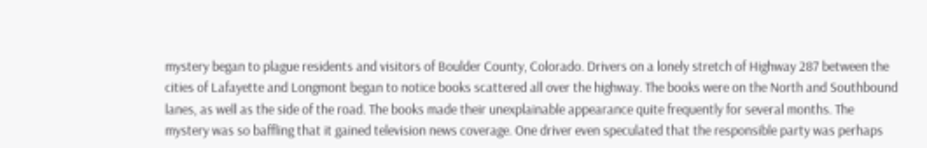mystery began to plague residents and visitors of Boulder County, Colorado. Drivers on a lonely stretch of Highway 287 between the cities of Lafayette and Longmont began to notice books scattered all over the highway. The books were on the North and Southbound lanes, as well as the side of the road. The books made their unexplainable appearance quite frequently for several months. The mystery was so baffling that it gained television news coverage. One driver even speculated that the responsible party was perhaps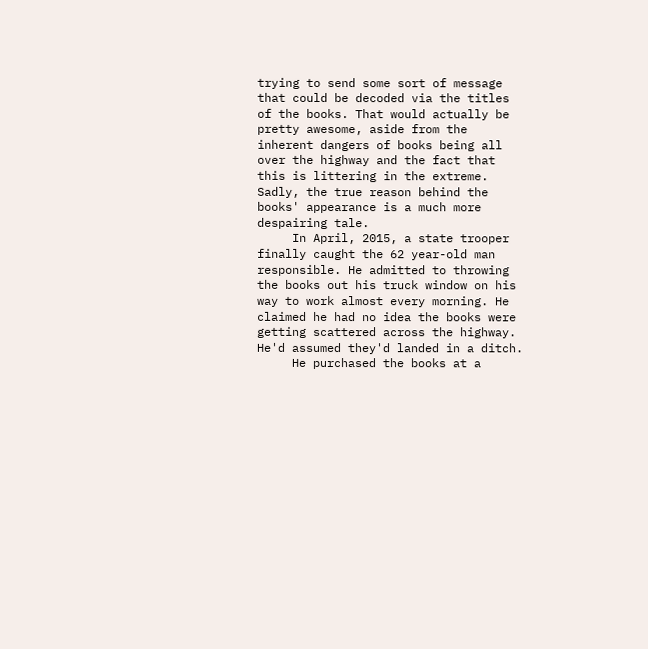trying to send some sort of message that could be decoded via the titles of the books. That would actually be pretty awesome, aside from the inherent dangers of books being all over the highway and the fact that this is littering in the extreme. Sadly, the true reason behind the books' appearance is a much more despairing tale.
     In April, 2015, a state trooper finally caught the 62 year-old man responsible. He admitted to throwing the books out his truck window on his way to work almost every morning. He claimed he had no idea the books were getting scattered across the highway. He'd assumed they'd landed in a ditch.
     He purchased the books at a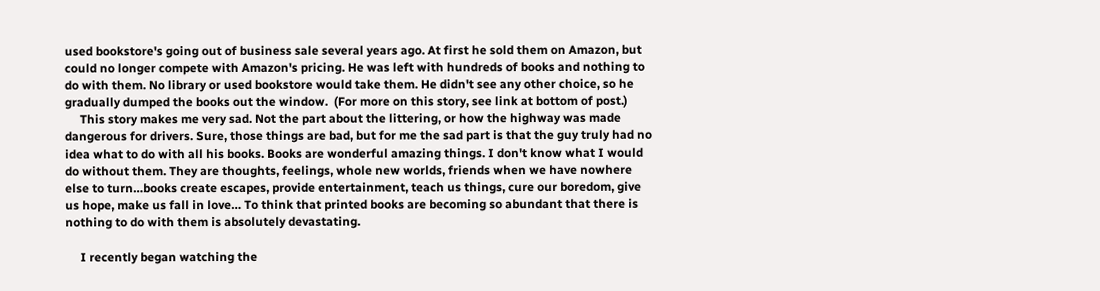used bookstore's going out of business sale several years ago. At first he sold them on Amazon, but could no longer compete with Amazon's pricing. He was left with hundreds of books and nothing to do with them. No library or used bookstore would take them. He didn't see any other choice, so he gradually dumped the books out the window.  (For more on this story, see link at bottom of post.)
     This story makes me very sad. Not the part about the littering, or how the highway was made dangerous for drivers. Sure, those things are bad, but for me the sad part is that the guy truly had no idea what to do with all his books. Books are wonderful amazing things. I don't know what I would do without them. They are thoughts, feelings, whole new worlds, friends when we have nowhere else to turn…books create escapes, provide entertainment, teach us things, cure our boredom, give us hope, make us fall in love… To think that printed books are becoming so abundant that there is nothing to do with them is absolutely devastating.

     I recently began watching the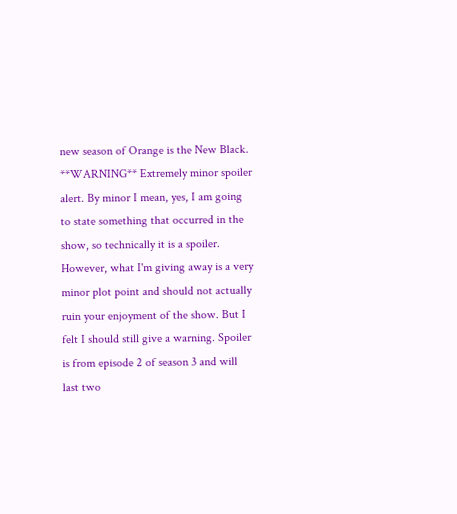new season of Orange is the New Black. **WARNING** Extremely minor spoiler alert. By minor I mean, yes, I am going to state something that occurred in the show, so technically it is a spoiler. However, what I'm giving away is a very minor plot point and should not actually ruin your enjoyment of the show. But I felt I should still give a warning. Spoiler is from episode 2 of season 3 and will last two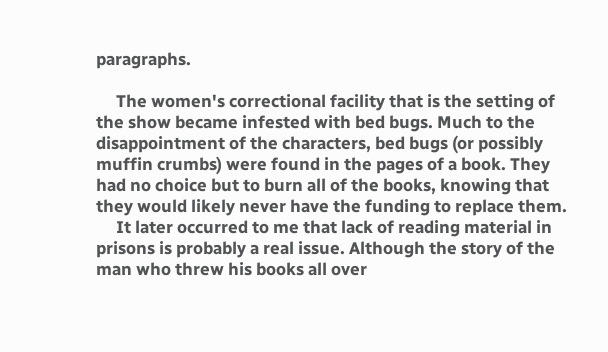paragraphs.

     The women's correctional facility that is the setting of the show became infested with bed bugs. Much to the disappointment of the characters, bed bugs (or possibly muffin crumbs) were found in the pages of a book. They had no choice but to burn all of the books, knowing that they would likely never have the funding to replace them.
     It later occurred to me that lack of reading material in prisons is probably a real issue. Although the story of the man who threw his books all over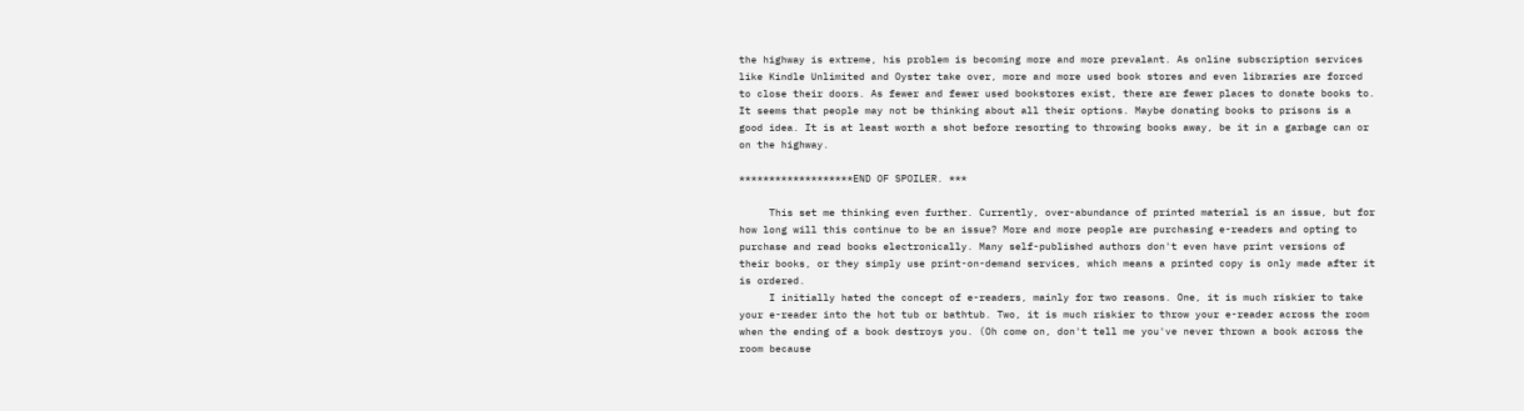the highway is extreme, his problem is becoming more and more prevalant. As online subscription services like Kindle Unlimited and Oyster take over, more and more used book stores and even libraries are forced to close their doors. As fewer and fewer used bookstores exist, there are fewer places to donate books to. It seems that people may not be thinking about all their options. Maybe donating books to prisons is a good idea. It is at least worth a shot before resorting to throwing books away, be it in a garbage can or on the highway.

*******************END OF SPOILER. ***

     This set me thinking even further. Currently, over-abundance of printed material is an issue, but for how long will this continue to be an issue? More and more people are purchasing e-readers and opting to purchase and read books electronically. Many self-published authors don't even have print versions of their books, or they simply use print-on-demand services, which means a printed copy is only made after it is ordered.
     I initially hated the concept of e-readers, mainly for two reasons. One, it is much riskier to take your e-reader into the hot tub or bathtub. Two, it is much riskier to throw your e-reader across the room when the ending of a book destroys you. (Oh come on, don't tell me you've never thrown a book across the room because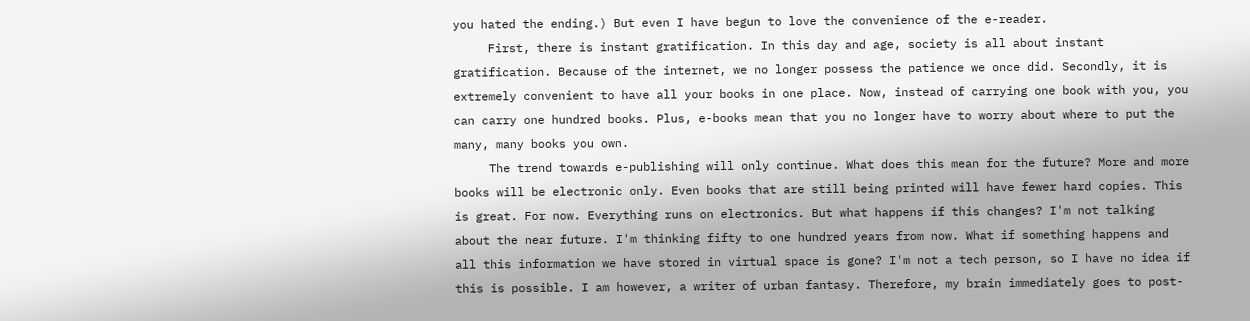you hated the ending.) But even I have begun to love the convenience of the e-reader.
     First, there is instant gratification. In this day and age, society is all about instant gratification. Because of the internet, we no longer possess the patience we once did. Secondly, it is extremely convenient to have all your books in one place. Now, instead of carrying one book with you, you can carry one hundred books. Plus, e-books mean that you no longer have to worry about where to put the many, many books you own.
     The trend towards e-publishing will only continue. What does this mean for the future? More and more books will be electronic only. Even books that are still being printed will have fewer hard copies. This is great. For now. Everything runs on electronics. But what happens if this changes? I'm not talking about the near future. I'm thinking fifty to one hundred years from now. What if something happens and all this information we have stored in virtual space is gone? I'm not a tech person, so I have no idea if this is possible. I am however, a writer of urban fantasy. Therefore, my brain immediately goes to post-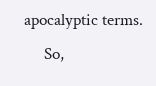apocalyptic terms.
     So,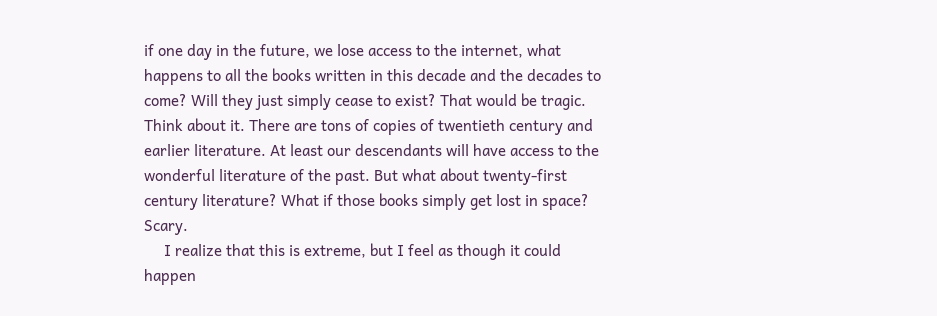if one day in the future, we lose access to the internet, what happens to all the books written in this decade and the decades to come? Will they just simply cease to exist? That would be tragic. Think about it. There are tons of copies of twentieth century and earlier literature. At least our descendants will have access to the wonderful literature of the past. But what about twenty-first century literature? What if those books simply get lost in space? Scary.
     I realize that this is extreme, but I feel as though it could happen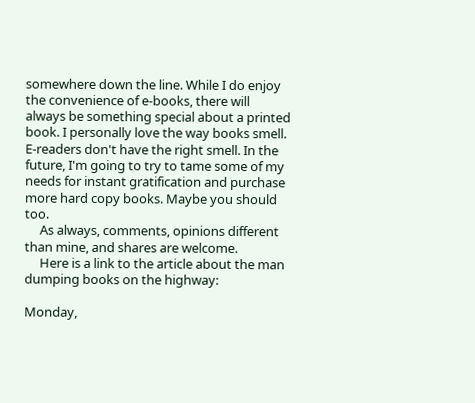somewhere down the line. While I do enjoy the convenience of e-books, there will always be something special about a printed book. I personally love the way books smell. E-readers don't have the right smell. In the future, I'm going to try to tame some of my needs for instant gratification and purchase more hard copy books. Maybe you should too.
     As always, comments, opinions different than mine, and shares are welcome.
     Here is a link to the article about the man dumping books on the highway:

Monday,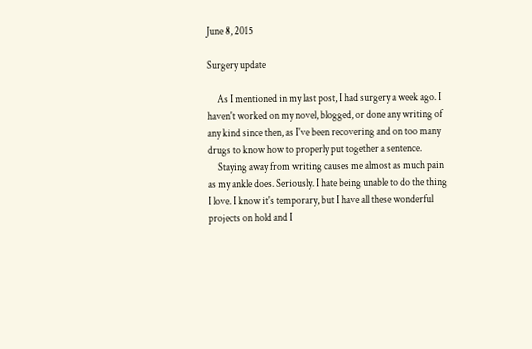June 8, 2015

Surgery update

     As I mentioned in my last post, I had surgery a week ago. I haven't worked on my novel, blogged, or done any writing of any kind since then, as I've been recovering and on too many drugs to know how to properly put together a sentence.
     Staying away from writing causes me almost as much pain as my ankle does. Seriously. I hate being unable to do the thing I love. I know it's temporary, but I have all these wonderful projects on hold and I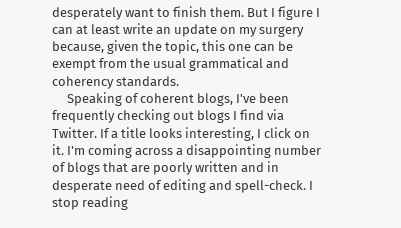desperately want to finish them. But I figure I can at least write an update on my surgery because, given the topic, this one can be exempt from the usual grammatical and coherency standards.
     Speaking of coherent blogs, I've been frequently checking out blogs I find via Twitter. If a title looks interesting, I click on it. I'm coming across a disappointing number of blogs that are poorly written and in desperate need of editing and spell-check. I stop reading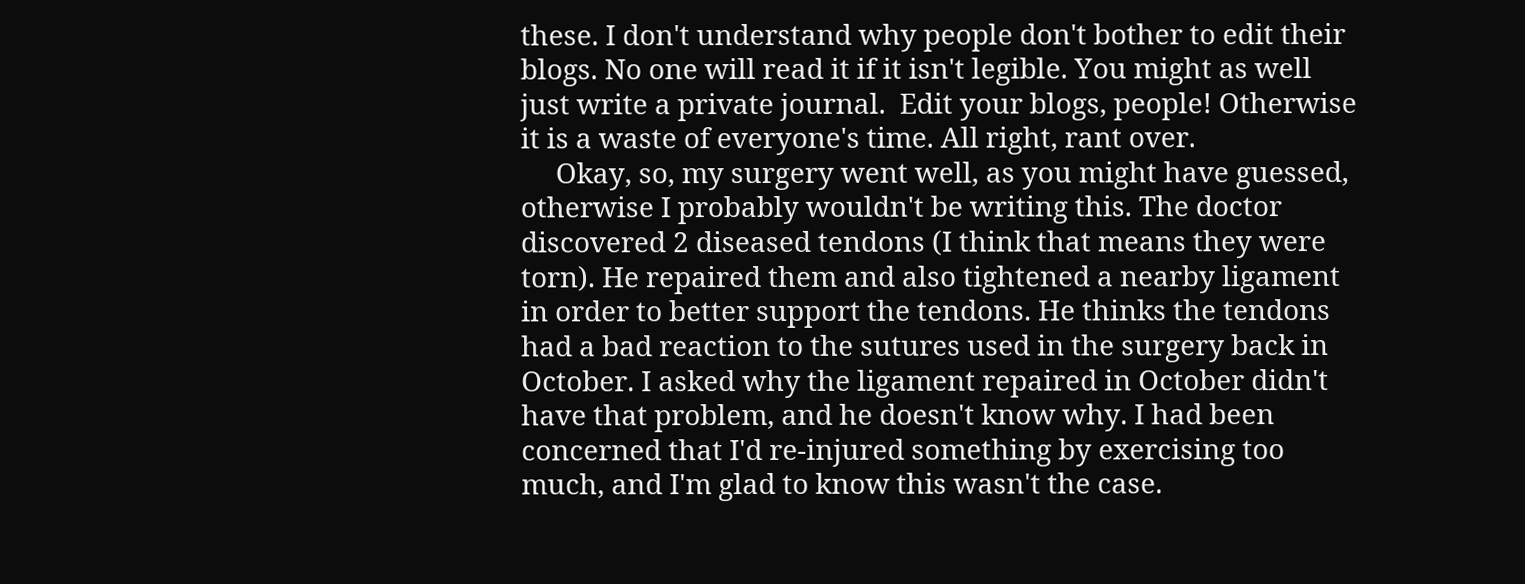these. I don't understand why people don't bother to edit their blogs. No one will read it if it isn't legible. You might as well just write a private journal.  Edit your blogs, people! Otherwise it is a waste of everyone's time. All right, rant over.
     Okay, so, my surgery went well, as you might have guessed, otherwise I probably wouldn't be writing this. The doctor discovered 2 diseased tendons (I think that means they were torn). He repaired them and also tightened a nearby ligament in order to better support the tendons. He thinks the tendons had a bad reaction to the sutures used in the surgery back in October. I asked why the ligament repaired in October didn't have that problem, and he doesn't know why. I had been concerned that I'd re-injured something by exercising too much, and I'm glad to know this wasn't the case.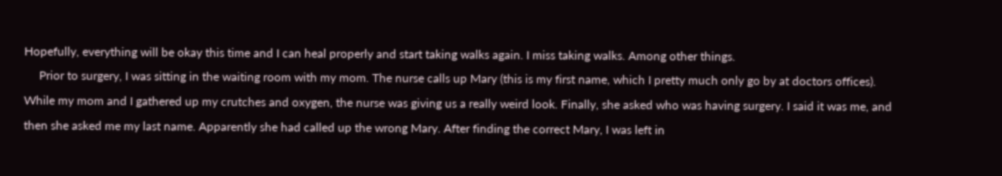Hopefully, everything will be okay this time and I can heal properly and start taking walks again. I miss taking walks. Among other things.
     Prior to surgery, I was sitting in the waiting room with my mom. The nurse calls up Mary (this is my first name, which I pretty much only go by at doctors offices). While my mom and I gathered up my crutches and oxygen, the nurse was giving us a really weird look. Finally, she asked who was having surgery. I said it was me, and then she asked me my last name. Apparently she had called up the wrong Mary. After finding the correct Mary, I was left in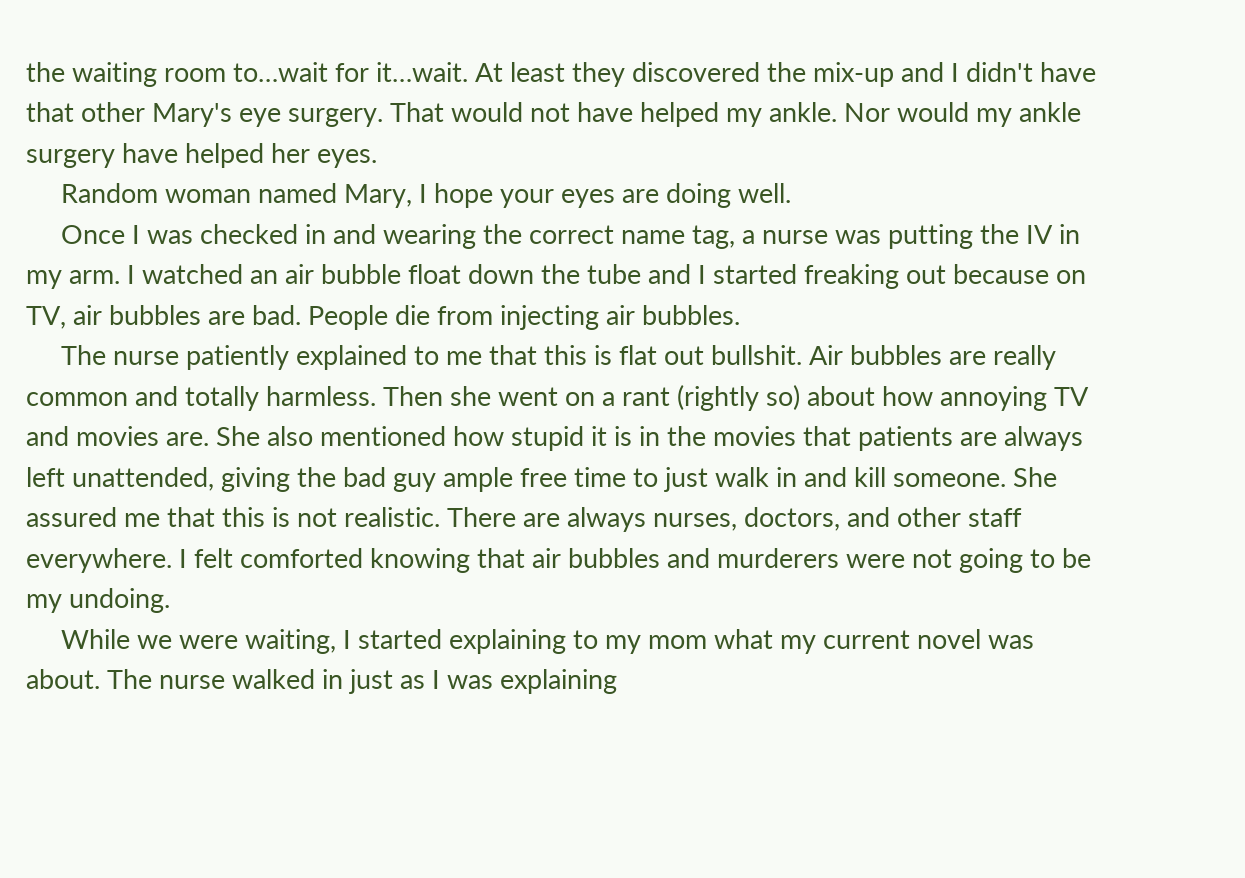the waiting room to…wait for it…wait. At least they discovered the mix-up and I didn't have that other Mary's eye surgery. That would not have helped my ankle. Nor would my ankle surgery have helped her eyes.
     Random woman named Mary, I hope your eyes are doing well.
     Once I was checked in and wearing the correct name tag, a nurse was putting the IV in my arm. I watched an air bubble float down the tube and I started freaking out because on TV, air bubbles are bad. People die from injecting air bubbles.
     The nurse patiently explained to me that this is flat out bullshit. Air bubbles are really common and totally harmless. Then she went on a rant (rightly so) about how annoying TV and movies are. She also mentioned how stupid it is in the movies that patients are always left unattended, giving the bad guy ample free time to just walk in and kill someone. She assured me that this is not realistic. There are always nurses, doctors, and other staff everywhere. I felt comforted knowing that air bubbles and murderers were not going to be my undoing.
     While we were waiting, I started explaining to my mom what my current novel was about. The nurse walked in just as I was explaining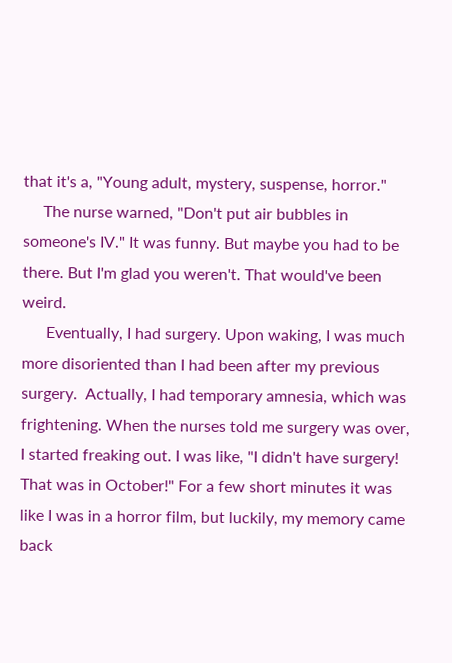that it's a, "Young adult, mystery, suspense, horror."
     The nurse warned, "Don't put air bubbles in someone's IV." It was funny. But maybe you had to be there. But I'm glad you weren't. That would've been weird.
      Eventually, I had surgery. Upon waking, I was much more disoriented than I had been after my previous surgery.  Actually, I had temporary amnesia, which was frightening. When the nurses told me surgery was over, I started freaking out. I was like, "I didn't have surgery! That was in October!" For a few short minutes it was like I was in a horror film, but luckily, my memory came back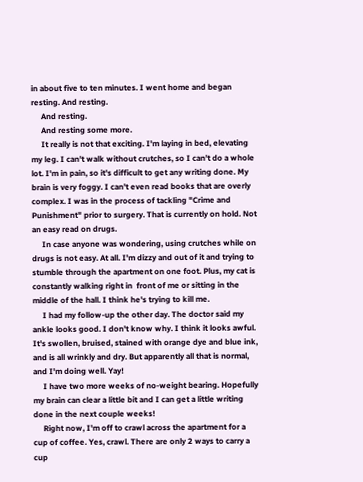in about five to ten minutes. I went home and began resting. And resting.
     And resting.
     And resting some more.
     It really is not that exciting. I'm laying in bed, elevating my leg. I can't walk without crutches, so I can't do a whole lot. I'm in pain, so it's difficult to get any writing done. My brain is very foggy. I can't even read books that are overly complex. I was in the process of tackling "Crime and Punishment" prior to surgery. That is currently on hold. Not an easy read on drugs.
     In case anyone was wondering, using crutches while on drugs is not easy. At all. I'm dizzy and out of it and trying to stumble through the apartment on one foot. Plus, my cat is constantly walking right in  front of me or sitting in the middle of the hall. I think he's trying to kill me.
     I had my follow-up the other day. The doctor said my ankle looks good. I don't know why. I think it looks awful. It's swollen, bruised, stained with orange dye and blue ink, and is all wrinkly and dry. But apparently all that is normal, and I'm doing well. Yay!
     I have two more weeks of no-weight bearing. Hopefully my brain can clear a little bit and I can get a little writing done in the next couple weeks!
     Right now, I'm off to crawl across the apartment for a cup of coffee. Yes, crawl. There are only 2 ways to carry a cup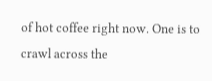of hot coffee right now. One is to crawl across the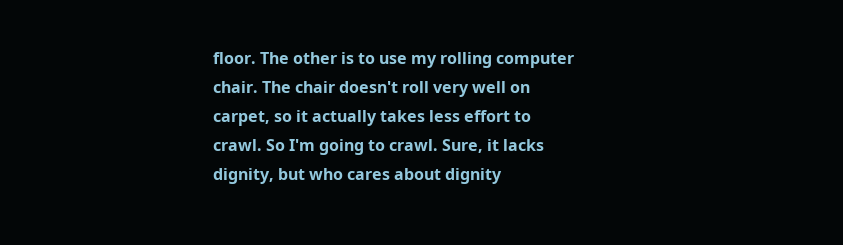floor. The other is to use my rolling computer chair. The chair doesn't roll very well on carpet, so it actually takes less effort to crawl. So I'm going to crawl. Sure, it lacks dignity, but who cares about dignity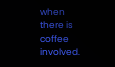when there is coffee involved.